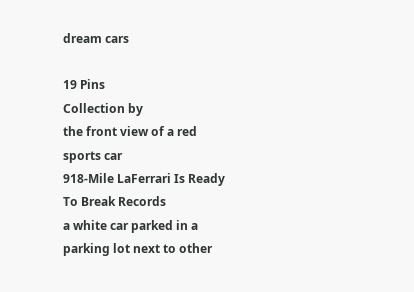dream cars

19 Pins
Collection by
the front view of a red sports car
918-Mile LaFerrari Is Ready To Break Records
a white car parked in a parking lot next to other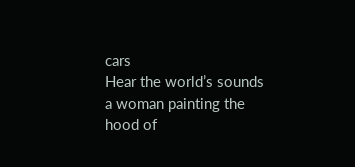cars
Hear the world’s sounds
a woman painting the hood of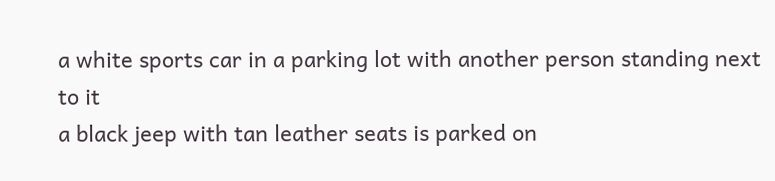a white sports car in a parking lot with another person standing next to it
a black jeep with tan leather seats is parked on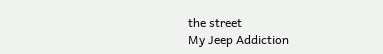the street
My Jeep Addiction